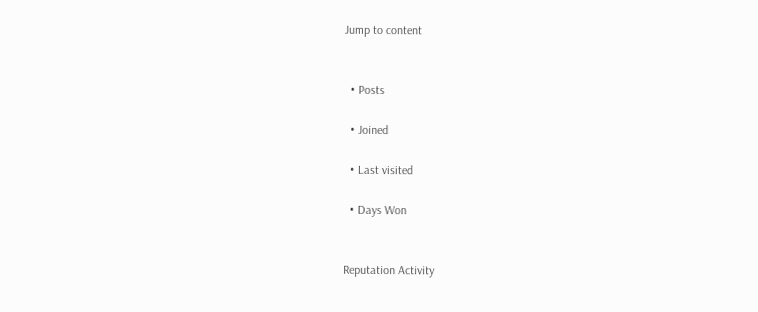Jump to content


  • Posts

  • Joined

  • Last visited

  • Days Won


Reputation Activity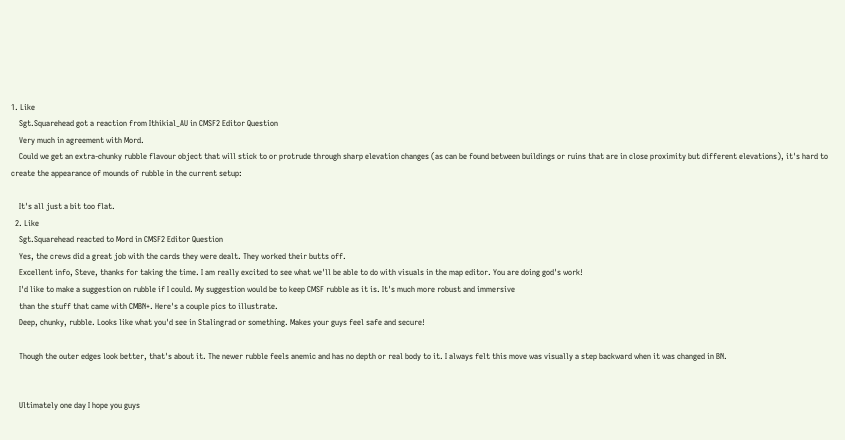1. Like
    Sgt.Squarehead got a reaction from Ithikial_AU in CMSF2 Editor Question
    Very much in agreement with Mord.
    Could we get an extra-chunky rubble flavour object that will stick to or protrude through sharp elevation changes (as can be found between buildings or ruins that are in close proximity but different elevations), it's hard to create the appearance of mounds of rubble in the current setup:

    It's all just a bit too flat.
  2. Like
    Sgt.Squarehead reacted to Mord in CMSF2 Editor Question
    Yes, the crews did a great job with the cards they were dealt. They worked their butts off.
    Excellent info, Steve, thanks for taking the time. I am really excited to see what we'll be able to do with visuals in the map editor. You are doing god's work!
    I'd like to make a suggestion on rubble if I could. My suggestion would be to keep CMSF rubble as it is. It's much more robust and immersive
    than the stuff that came with CMBN+. Here's a couple pics to illustrate.
    Deep, chunky, rubble. Looks like what you'd see in Stalingrad or something. Makes your guys feel safe and secure!

    Though the outer edges look better, that's about it. The newer rubble feels anemic and has no depth or real body to it. I always felt this move was visually a step backward when it was changed in BN.


    Ultimately one day I hope you guys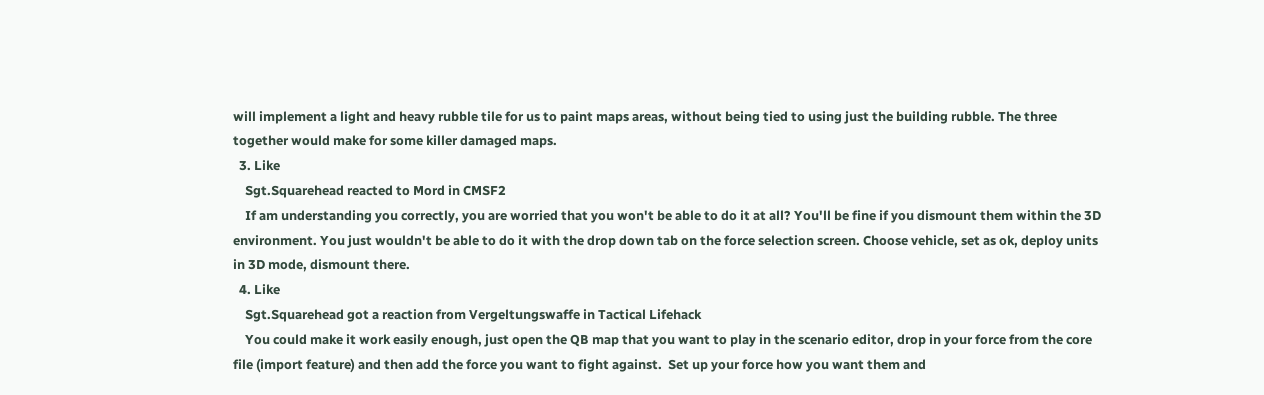will implement a light and heavy rubble tile for us to paint maps areas, without being tied to using just the building rubble. The three together would make for some killer damaged maps.
  3. Like
    Sgt.Squarehead reacted to Mord in CMSF2
    If am understanding you correctly, you are worried that you won't be able to do it at all? You'll be fine if you dismount them within the 3D environment. You just wouldn't be able to do it with the drop down tab on the force selection screen. Choose vehicle, set as ok, deploy units in 3D mode, dismount there.
  4. Like
    Sgt.Squarehead got a reaction from Vergeltungswaffe in Tactical Lifehack
    You could make it work easily enough, just open the QB map that you want to play in the scenario editor, drop in your force from the core file (import feature) and then add the force you want to fight against.  Set up your force how you want them and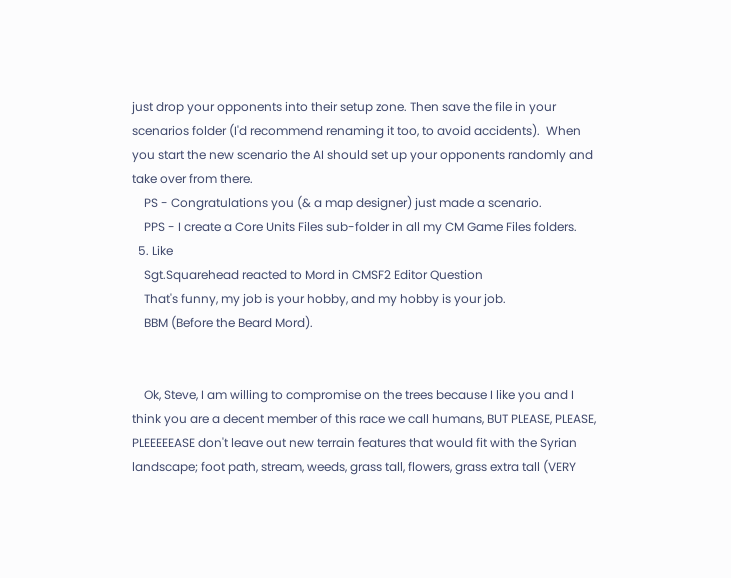just drop your opponents into their setup zone. Then save the file in your scenarios folder (I'd recommend renaming it too, to avoid accidents).  When you start the new scenario the AI should set up your opponents randomly and take over from there.
    PS - Congratulations you (& a map designer) just made a scenario.
    PPS - I create a Core Units Files sub-folder in all my CM Game Files folders.
  5. Like
    Sgt.Squarehead reacted to Mord in CMSF2 Editor Question
    That's funny, my job is your hobby, and my hobby is your job.
    BBM (Before the Beard Mord).


    Ok, Steve, I am willing to compromise on the trees because I like you and I think you are a decent member of this race we call humans, BUT PLEASE, PLEASE, PLEEEEEASE don't leave out new terrain features that would fit with the Syrian landscape; foot path, stream, weeds, grass tall, flowers, grass extra tall (VERY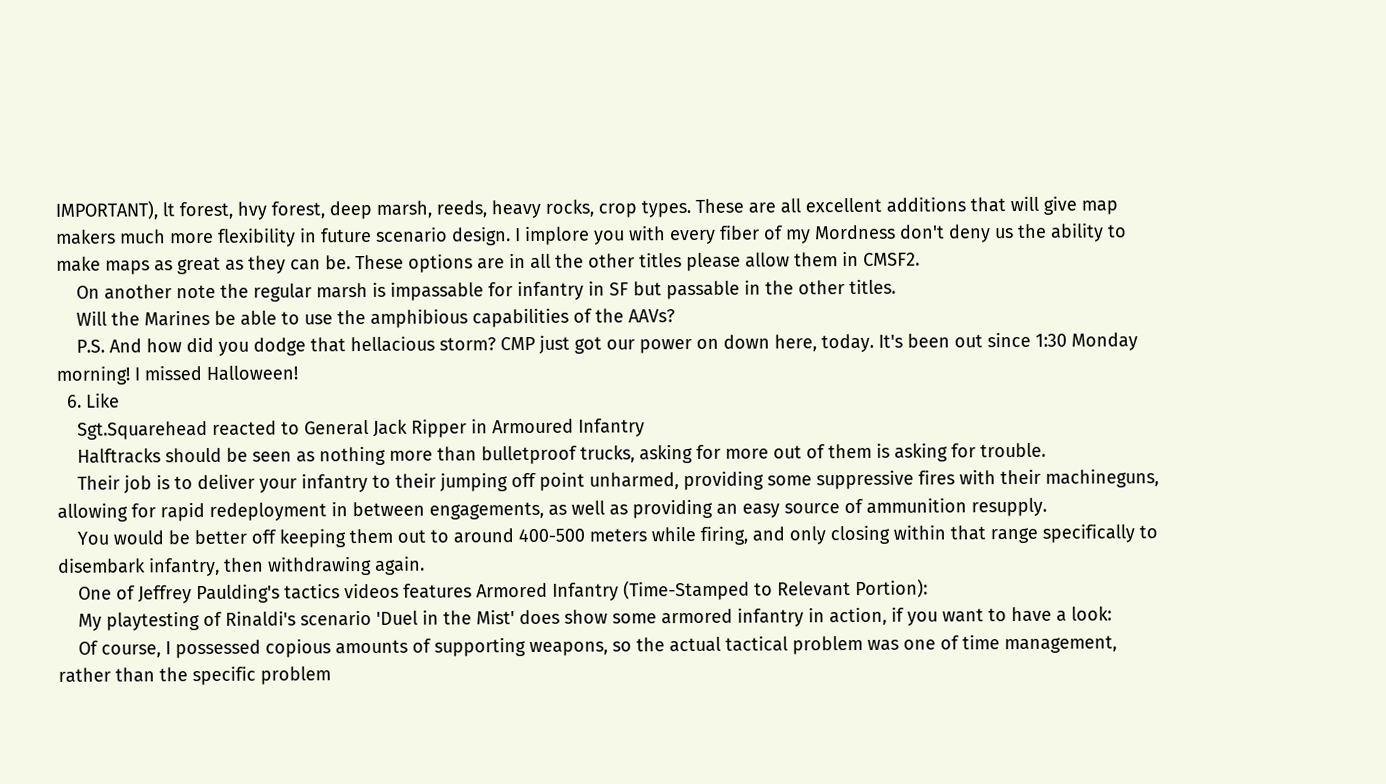IMPORTANT), lt forest, hvy forest, deep marsh, reeds, heavy rocks, crop types. These are all excellent additions that will give map makers much more flexibility in future scenario design. I implore you with every fiber of my Mordness don't deny us the ability to make maps as great as they can be. These options are in all the other titles please allow them in CMSF2.
    On another note the regular marsh is impassable for infantry in SF but passable in the other titles.
    Will the Marines be able to use the amphibious capabilities of the AAVs?
    P.S. And how did you dodge that hellacious storm? CMP just got our power on down here, today. It's been out since 1:30 Monday morning! I missed Halloween!
  6. Like
    Sgt.Squarehead reacted to General Jack Ripper in Armoured Infantry
    Halftracks should be seen as nothing more than bulletproof trucks, asking for more out of them is asking for trouble.
    Their job is to deliver your infantry to their jumping off point unharmed, providing some suppressive fires with their machineguns, allowing for rapid redeployment in between engagements, as well as providing an easy source of ammunition resupply.
    You would be better off keeping them out to around 400-500 meters while firing, and only closing within that range specifically to disembark infantry, then withdrawing again.
    One of Jeffrey Paulding's tactics videos features Armored Infantry (Time-Stamped to Relevant Portion):
    My playtesting of Rinaldi's scenario 'Duel in the Mist' does show some armored infantry in action, if you want to have a look:
    Of course, I possessed copious amounts of supporting weapons, so the actual tactical problem was one of time management, rather than the specific problem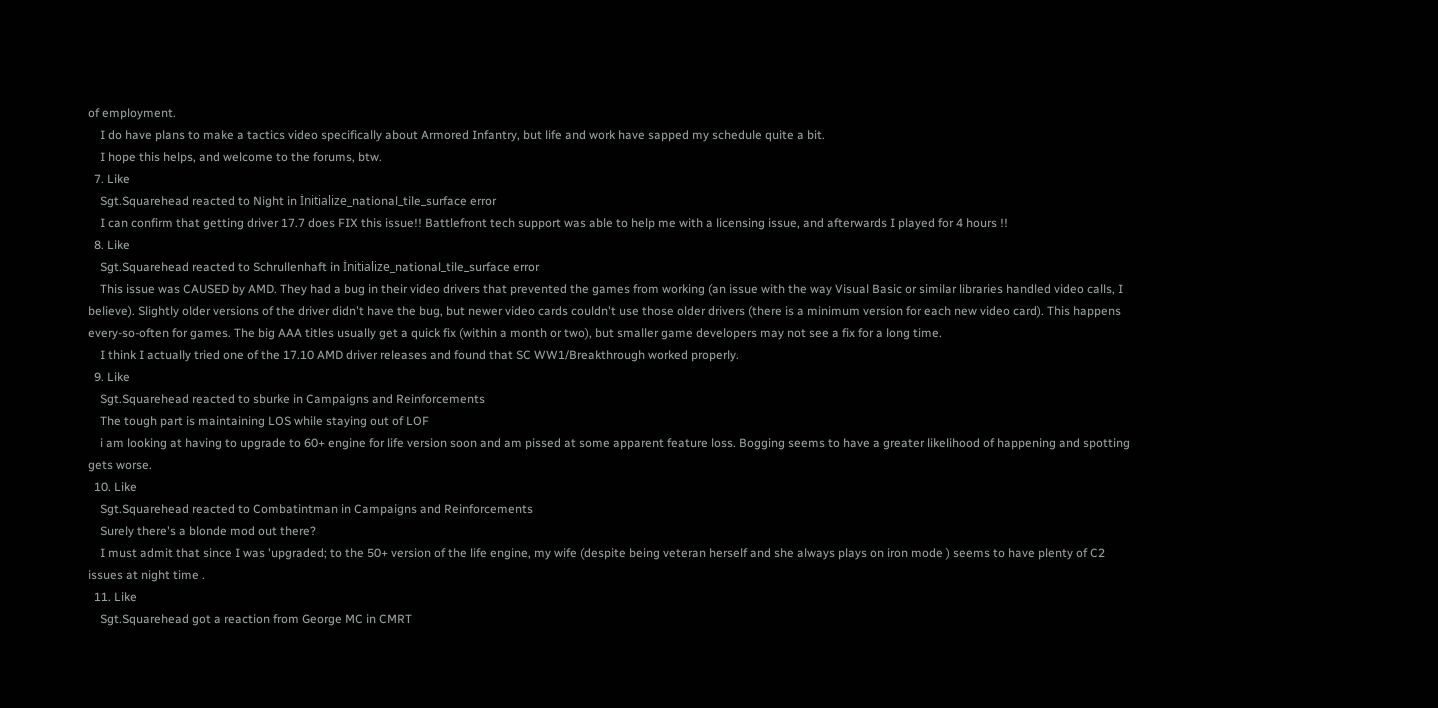of employment.
    I do have plans to make a tactics video specifically about Armored Infantry, but life and work have sapped my schedule quite a bit.
    I hope this helps, and welcome to the forums, btw.
  7. Like
    Sgt.Squarehead reacted to Night in İnitialize_national_tile_surface error
    I can confirm that getting driver 17.7 does FIX this issue!! Battlefront tech support was able to help me with a licensing issue, and afterwards I played for 4 hours !!
  8. Like
    Sgt.Squarehead reacted to Schrullenhaft in İnitialize_national_tile_surface error
    This issue was CAUSED by AMD. They had a bug in their video drivers that prevented the games from working (an issue with the way Visual Basic or similar libraries handled video calls, I believe). Slightly older versions of the driver didn't have the bug, but newer video cards couldn't use those older drivers (there is a minimum version for each new video card). This happens every-so-often for games. The big AAA titles usually get a quick fix (within a month or two), but smaller game developers may not see a fix for a long time.
    I think I actually tried one of the 17.10 AMD driver releases and found that SC WW1/Breakthrough worked properly.
  9. Like
    Sgt.Squarehead reacted to sburke in Campaigns and Reinforcements
    The tough part is maintaining LOS while staying out of LOF
    i am looking at having to upgrade to 60+ engine for life version soon and am pissed at some apparent feature loss. Bogging seems to have a greater likelihood of happening and spotting gets worse.
  10. Like
    Sgt.Squarehead reacted to Combatintman in Campaigns and Reinforcements
    Surely there's a blonde mod out there?
    I must admit that since I was 'upgraded; to the 50+ version of the life engine, my wife (despite being veteran herself and she always plays on iron mode ) seems to have plenty of C2 issues at night time .
  11. Like
    Sgt.Squarehead got a reaction from George MC in CMRT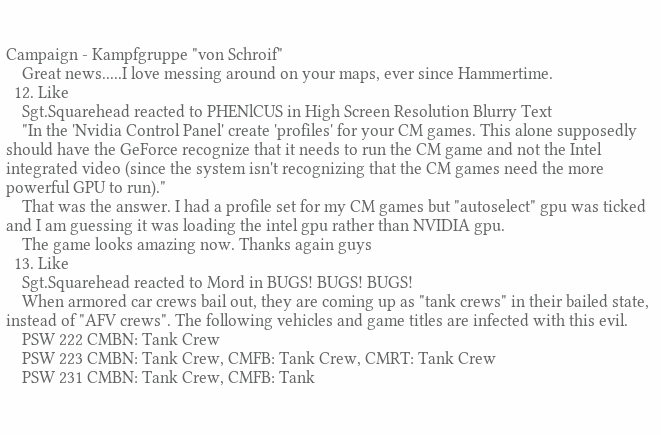Campaign - Kampfgruppe "von Schroif"
    Great news.....I love messing around on your maps, ever since Hammertime.
  12. Like
    Sgt.Squarehead reacted to PHENlCUS in High Screen Resolution Blurry Text
    "In the 'Nvidia Control Panel' create 'profiles' for your CM games. This alone supposedly should have the GeForce recognize that it needs to run the CM game and not the Intel integrated video (since the system isn't recognizing that the CM games need the more powerful GPU to run)."
    That was the answer. I had a profile set for my CM games but "autoselect" gpu was ticked and I am guessing it was loading the intel gpu rather than NVIDIA gpu.
    The game looks amazing now. Thanks again guys
  13. Like
    Sgt.Squarehead reacted to Mord in BUGS! BUGS! BUGS!
    When armored car crews bail out, they are coming up as "tank crews" in their bailed state, instead of "AFV crews". The following vehicles and game titles are infected with this evil.
    PSW 222 CMBN: Tank Crew
    PSW 223 CMBN: Tank Crew, CMFB: Tank Crew, CMRT: Tank Crew
    PSW 231 CMBN: Tank Crew, CMFB: Tank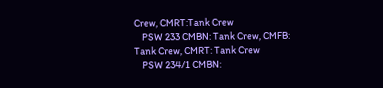Crew, CMRT:Tank Crew
    PSW 233 CMBN: Tank Crew, CMFB: Tank Crew, CMRT: Tank Crew
    PSW 234/1 CMBN: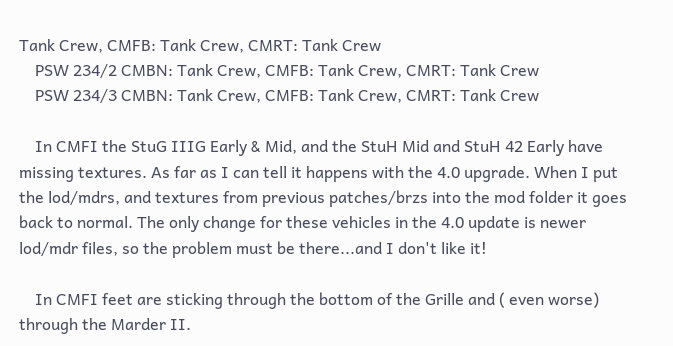Tank Crew, CMFB: Tank Crew, CMRT: Tank Crew
    PSW 234/2 CMBN: Tank Crew, CMFB: Tank Crew, CMRT: Tank Crew
    PSW 234/3 CMBN: Tank Crew, CMFB: Tank Crew, CMRT: Tank Crew

    In CMFI the StuG IIIG Early & Mid, and the StuH Mid and StuH 42 Early have missing textures. As far as I can tell it happens with the 4.0 upgrade. When I put the lod/mdrs, and textures from previous patches/brzs into the mod folder it goes back to normal. The only change for these vehicles in the 4.0 update is newer lod/mdr files, so the problem must be there...and I don't like it!

    In CMFI feet are sticking through the bottom of the Grille and ( even worse) through the Marder II.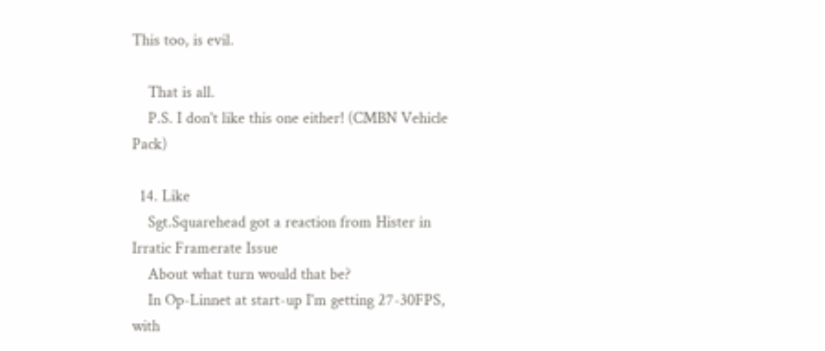This too, is evil.

    That is all.
    P.S. I don't like this one either! (CMBN Vehicle Pack)

  14. Like
    Sgt.Squarehead got a reaction from Hister in Irratic Framerate Issue
    About what turn would that be?
    In Op-Linnet at start-up I'm getting 27-30FPS, with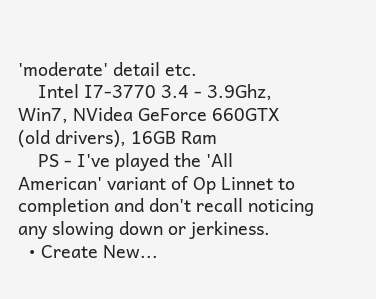'moderate' detail etc.
    Intel I7-3770 3.4 - 3.9Ghz, Win7, NVidea GeForce 660GTX (old drivers), 16GB Ram
    PS - I've played the 'All American' variant of Op Linnet to completion and don't recall noticing any slowing down or jerkiness.
  • Create New...